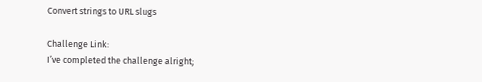Convert strings to URL slugs

Challenge Link:
I’ve completed the challenge alright;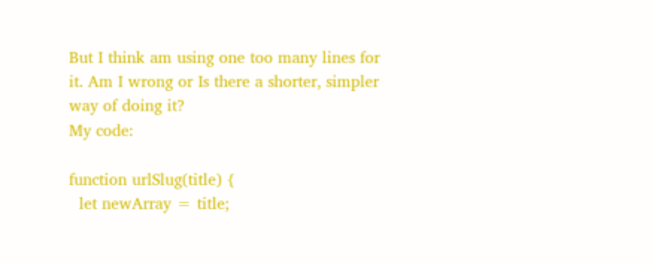But I think am using one too many lines for it. Am I wrong or Is there a shorter, simpler way of doing it?
My code:

function urlSlug(title) {
  let newArray = title;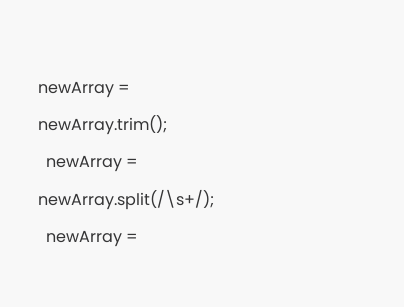newArray = newArray.trim();
  newArray = newArray.split(/\s+/);
  newArray =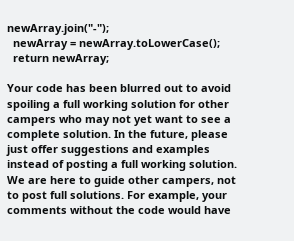newArray.join("-");
  newArray = newArray.toLowerCase();
  return newArray;

Your code has been blurred out to avoid spoiling a full working solution for other campers who may not yet want to see a complete solution. In the future, please just offer suggestions and examples instead of posting a full working solution. We are here to guide other campers, not to post full solutions. For example, your comments without the code would have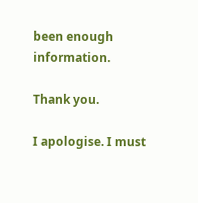been enough information.

Thank you.

I apologise. I must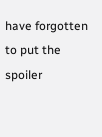have forgotten to put the spoiler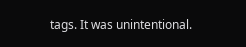tags. It was unintentional.